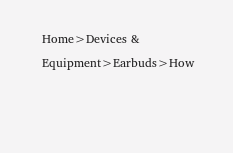Home>Devices & Equipment>Earbuds>How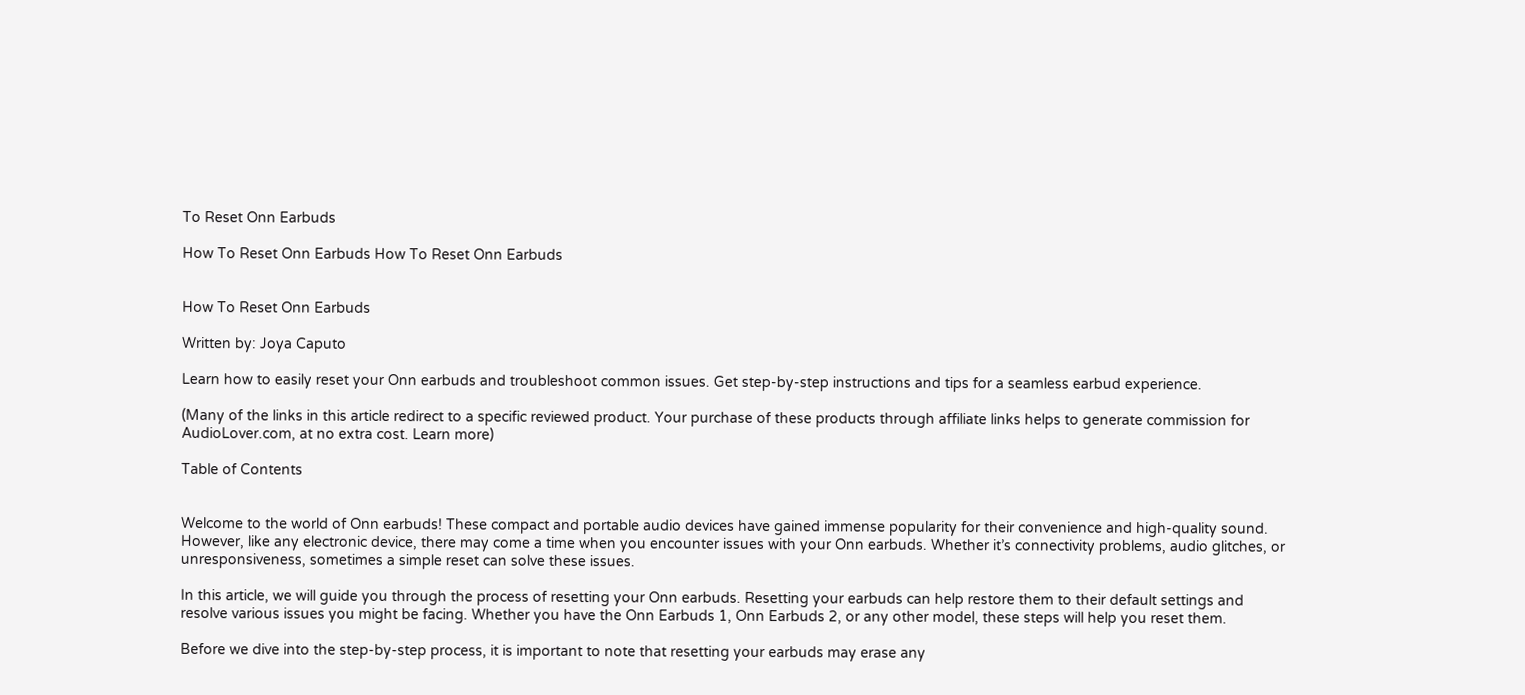To Reset Onn Earbuds

How To Reset Onn Earbuds How To Reset Onn Earbuds


How To Reset Onn Earbuds

Written by: Joya Caputo

Learn how to easily reset your Onn earbuds and troubleshoot common issues. Get step-by-step instructions and tips for a seamless earbud experience.

(Many of the links in this article redirect to a specific reviewed product. Your purchase of these products through affiliate links helps to generate commission for AudioLover.com, at no extra cost. Learn more)

Table of Contents


Welcome to the world of Onn earbuds! These compact and portable audio devices have gained immense popularity for their convenience and high-quality sound. However, like any electronic device, there may come a time when you encounter issues with your Onn earbuds. Whether it’s connectivity problems, audio glitches, or unresponsiveness, sometimes a simple reset can solve these issues.

In this article, we will guide you through the process of resetting your Onn earbuds. Resetting your earbuds can help restore them to their default settings and resolve various issues you might be facing. Whether you have the Onn Earbuds 1, Onn Earbuds 2, or any other model, these steps will help you reset them.

Before we dive into the step-by-step process, it is important to note that resetting your earbuds may erase any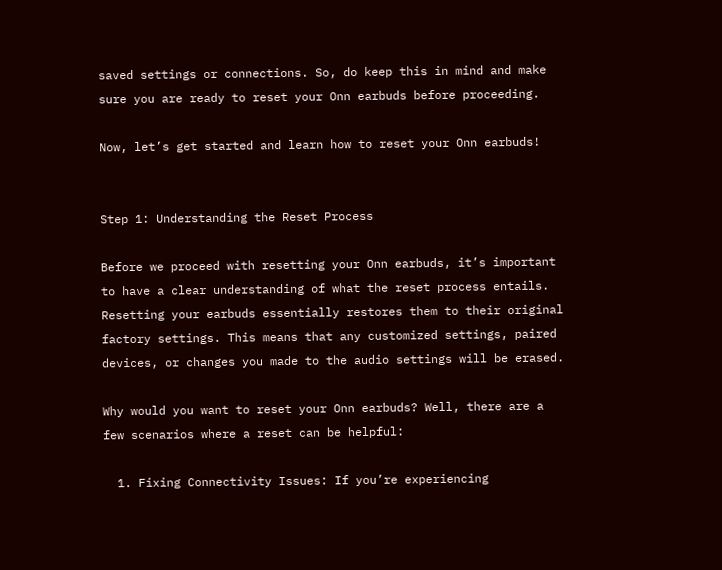saved settings or connections. So, do keep this in mind and make sure you are ready to reset your Onn earbuds before proceeding.

Now, let’s get started and learn how to reset your Onn earbuds!


Step 1: Understanding the Reset Process

Before we proceed with resetting your Onn earbuds, it’s important to have a clear understanding of what the reset process entails. Resetting your earbuds essentially restores them to their original factory settings. This means that any customized settings, paired devices, or changes you made to the audio settings will be erased.

Why would you want to reset your Onn earbuds? Well, there are a few scenarios where a reset can be helpful:

  1. Fixing Connectivity Issues: If you’re experiencing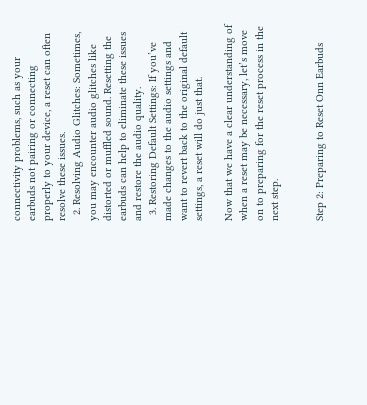connectivity problems, such as your earbuds not pairing or connecting properly to your device, a reset can often resolve these issues.
  2. Resolving Audio Glitches: Sometimes, you may encounter audio glitches like distorted or muffled sound. Resetting the earbuds can help to eliminate these issues and restore the audio quality.
  3. Restoring Default Settings: If you’ve made changes to the audio settings and want to revert back to the original default settings, a reset will do just that.

Now that we have a clear understanding of when a reset may be necessary, let’s move on to preparing for the reset process in the next step.


Step 2: Preparing to Reset Onn Earbuds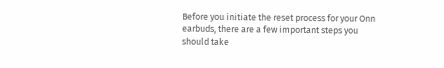Before you initiate the reset process for your Onn earbuds, there are a few important steps you should take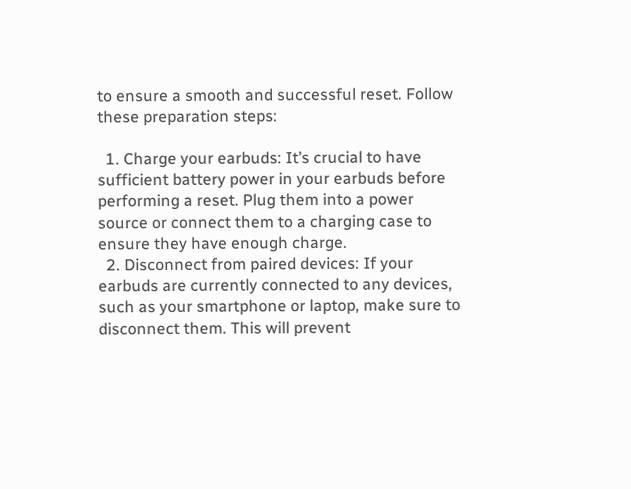to ensure a smooth and successful reset. Follow these preparation steps:

  1. Charge your earbuds: It’s crucial to have sufficient battery power in your earbuds before performing a reset. Plug them into a power source or connect them to a charging case to ensure they have enough charge.
  2. Disconnect from paired devices: If your earbuds are currently connected to any devices, such as your smartphone or laptop, make sure to disconnect them. This will prevent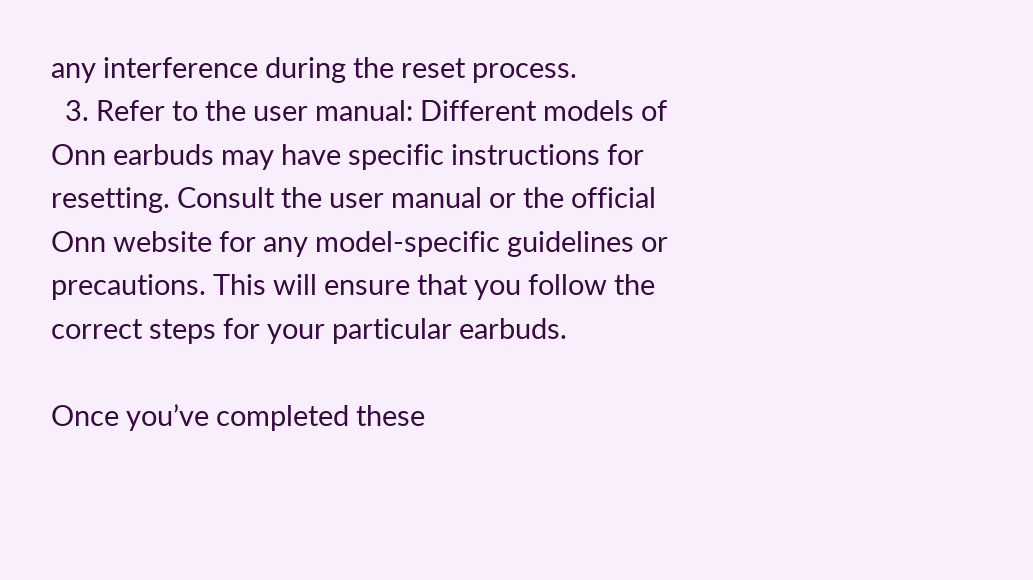any interference during the reset process.
  3. Refer to the user manual: Different models of Onn earbuds may have specific instructions for resetting. Consult the user manual or the official Onn website for any model-specific guidelines or precautions. This will ensure that you follow the correct steps for your particular earbuds.

Once you’ve completed these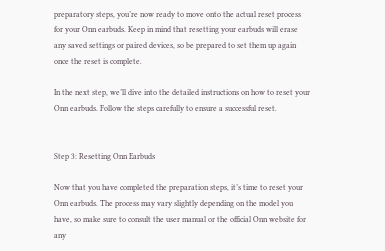preparatory steps, you’re now ready to move onto the actual reset process for your Onn earbuds. Keep in mind that resetting your earbuds will erase any saved settings or paired devices, so be prepared to set them up again once the reset is complete.

In the next step, we’ll dive into the detailed instructions on how to reset your Onn earbuds. Follow the steps carefully to ensure a successful reset.


Step 3: Resetting Onn Earbuds

Now that you have completed the preparation steps, it’s time to reset your Onn earbuds. The process may vary slightly depending on the model you have, so make sure to consult the user manual or the official Onn website for any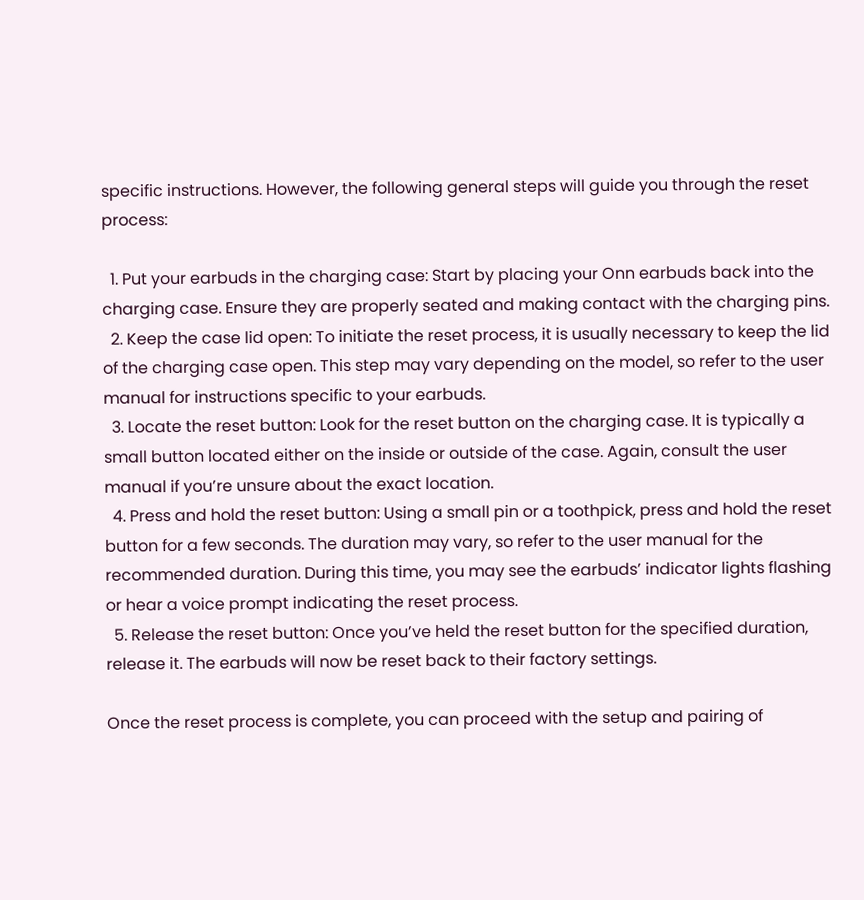specific instructions. However, the following general steps will guide you through the reset process:

  1. Put your earbuds in the charging case: Start by placing your Onn earbuds back into the charging case. Ensure they are properly seated and making contact with the charging pins.
  2. Keep the case lid open: To initiate the reset process, it is usually necessary to keep the lid of the charging case open. This step may vary depending on the model, so refer to the user manual for instructions specific to your earbuds.
  3. Locate the reset button: Look for the reset button on the charging case. It is typically a small button located either on the inside or outside of the case. Again, consult the user manual if you’re unsure about the exact location.
  4. Press and hold the reset button: Using a small pin or a toothpick, press and hold the reset button for a few seconds. The duration may vary, so refer to the user manual for the recommended duration. During this time, you may see the earbuds’ indicator lights flashing or hear a voice prompt indicating the reset process.
  5. Release the reset button: Once you’ve held the reset button for the specified duration, release it. The earbuds will now be reset back to their factory settings.

Once the reset process is complete, you can proceed with the setup and pairing of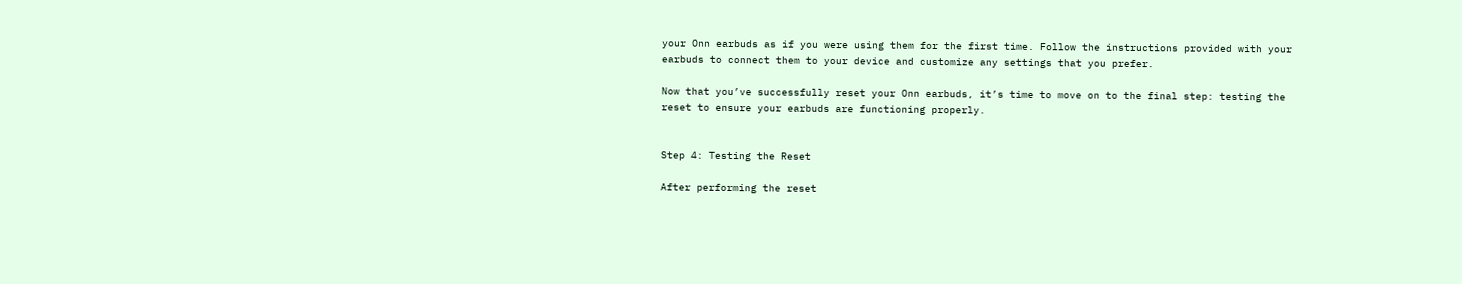your Onn earbuds as if you were using them for the first time. Follow the instructions provided with your earbuds to connect them to your device and customize any settings that you prefer.

Now that you’ve successfully reset your Onn earbuds, it’s time to move on to the final step: testing the reset to ensure your earbuds are functioning properly.


Step 4: Testing the Reset

After performing the reset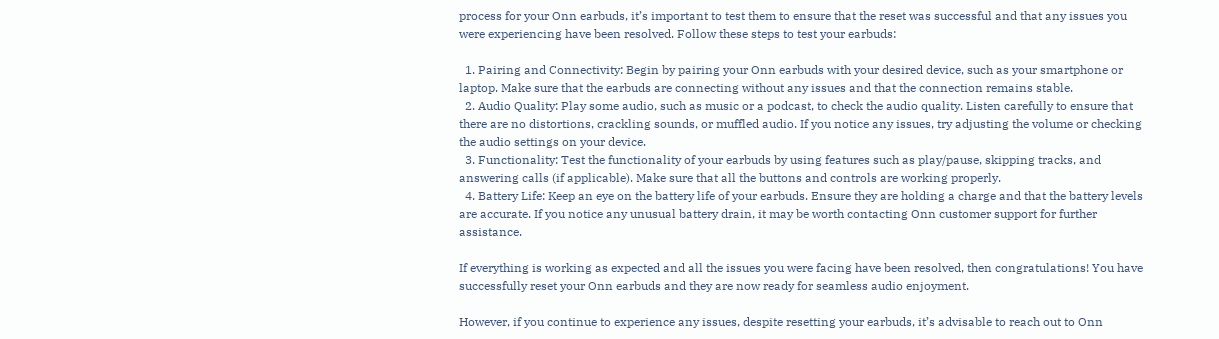process for your Onn earbuds, it’s important to test them to ensure that the reset was successful and that any issues you were experiencing have been resolved. Follow these steps to test your earbuds:

  1. Pairing and Connectivity: Begin by pairing your Onn earbuds with your desired device, such as your smartphone or laptop. Make sure that the earbuds are connecting without any issues and that the connection remains stable.
  2. Audio Quality: Play some audio, such as music or a podcast, to check the audio quality. Listen carefully to ensure that there are no distortions, crackling sounds, or muffled audio. If you notice any issues, try adjusting the volume or checking the audio settings on your device.
  3. Functionality: Test the functionality of your earbuds by using features such as play/pause, skipping tracks, and answering calls (if applicable). Make sure that all the buttons and controls are working properly.
  4. Battery Life: Keep an eye on the battery life of your earbuds. Ensure they are holding a charge and that the battery levels are accurate. If you notice any unusual battery drain, it may be worth contacting Onn customer support for further assistance.

If everything is working as expected and all the issues you were facing have been resolved, then congratulations! You have successfully reset your Onn earbuds and they are now ready for seamless audio enjoyment.

However, if you continue to experience any issues, despite resetting your earbuds, it’s advisable to reach out to Onn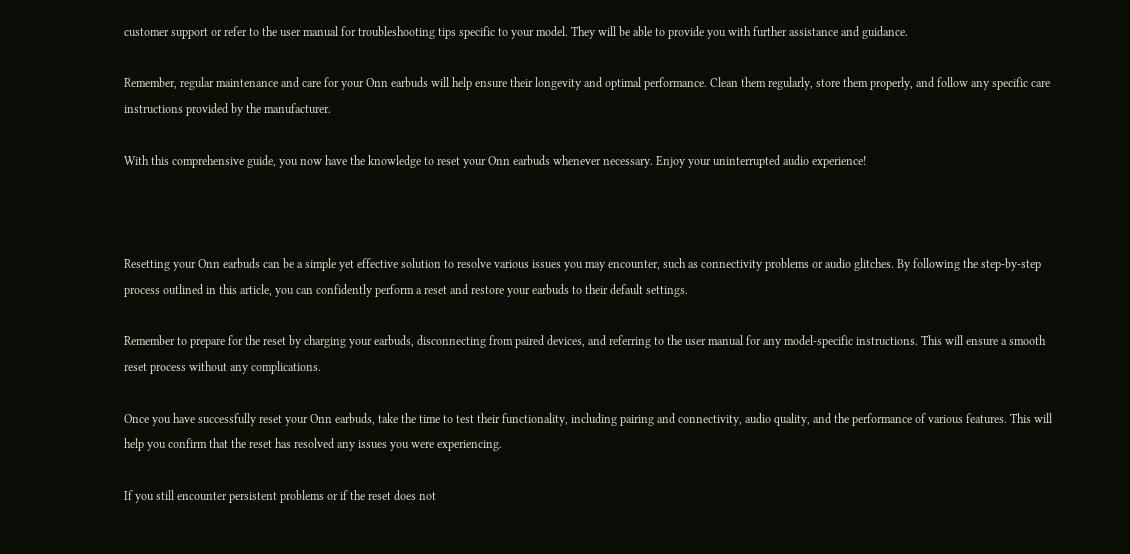customer support or refer to the user manual for troubleshooting tips specific to your model. They will be able to provide you with further assistance and guidance.

Remember, regular maintenance and care for your Onn earbuds will help ensure their longevity and optimal performance. Clean them regularly, store them properly, and follow any specific care instructions provided by the manufacturer.

With this comprehensive guide, you now have the knowledge to reset your Onn earbuds whenever necessary. Enjoy your uninterrupted audio experience!



Resetting your Onn earbuds can be a simple yet effective solution to resolve various issues you may encounter, such as connectivity problems or audio glitches. By following the step-by-step process outlined in this article, you can confidently perform a reset and restore your earbuds to their default settings.

Remember to prepare for the reset by charging your earbuds, disconnecting from paired devices, and referring to the user manual for any model-specific instructions. This will ensure a smooth reset process without any complications.

Once you have successfully reset your Onn earbuds, take the time to test their functionality, including pairing and connectivity, audio quality, and the performance of various features. This will help you confirm that the reset has resolved any issues you were experiencing.

If you still encounter persistent problems or if the reset does not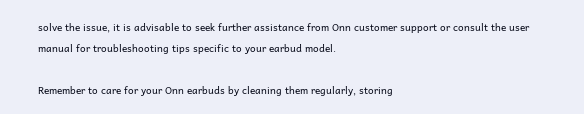solve the issue, it is advisable to seek further assistance from Onn customer support or consult the user manual for troubleshooting tips specific to your earbud model.

Remember to care for your Onn earbuds by cleaning them regularly, storing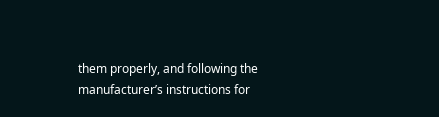them properly, and following the manufacturer’s instructions for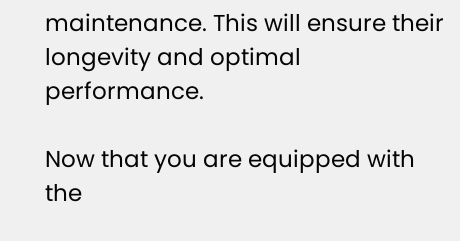maintenance. This will ensure their longevity and optimal performance.

Now that you are equipped with the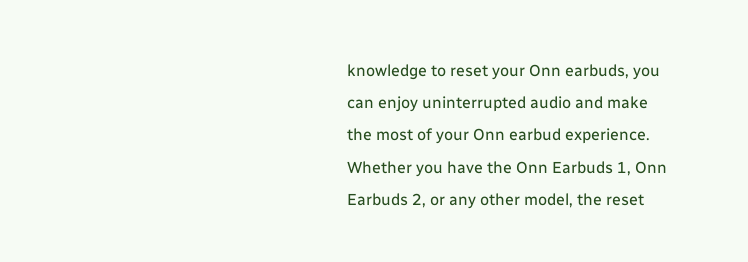knowledge to reset your Onn earbuds, you can enjoy uninterrupted audio and make the most of your Onn earbud experience. Whether you have the Onn Earbuds 1, Onn Earbuds 2, or any other model, the reset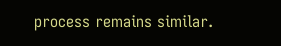process remains similar.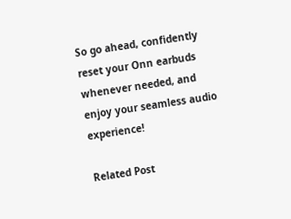So go ahead, confidently reset your Onn earbuds whenever needed, and enjoy your seamless audio experience!

Related Post